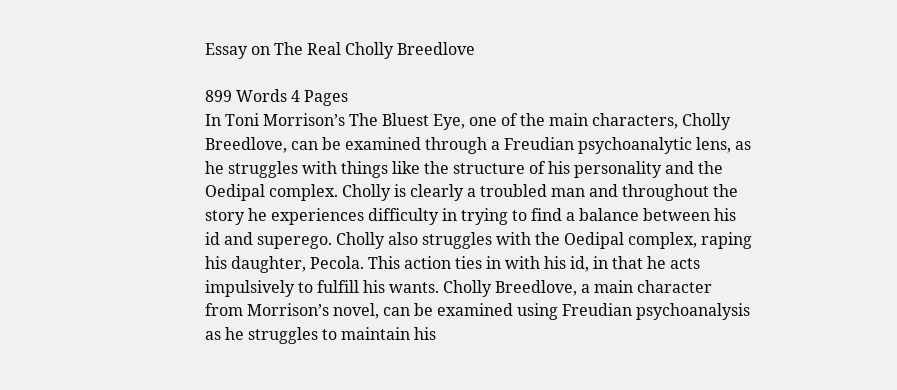Essay on The Real Cholly Breedlove

899 Words 4 Pages
In Toni Morrison’s The Bluest Eye, one of the main characters, Cholly Breedlove, can be examined through a Freudian psychoanalytic lens, as he struggles with things like the structure of his personality and the Oedipal complex. Cholly is clearly a troubled man and throughout the story he experiences difficulty in trying to find a balance between his id and superego. Cholly also struggles with the Oedipal complex, raping his daughter, Pecola. This action ties in with his id, in that he acts impulsively to fulfill his wants. Cholly Breedlove, a main character from Morrison’s novel, can be examined using Freudian psychoanalysis as he struggles to maintain his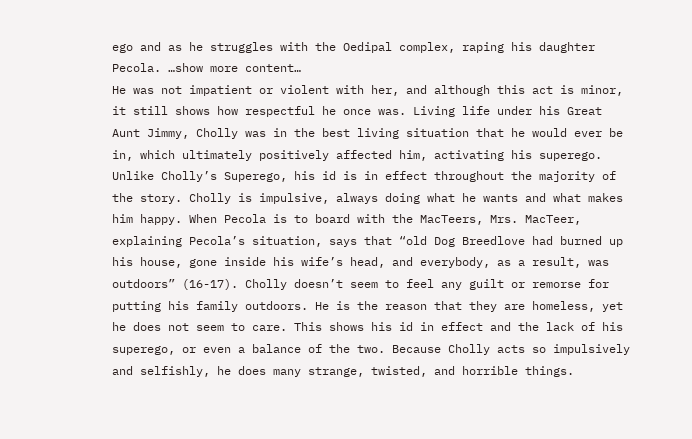ego and as he struggles with the Oedipal complex, raping his daughter Pecola. …show more content…
He was not impatient or violent with her, and although this act is minor, it still shows how respectful he once was. Living life under his Great Aunt Jimmy, Cholly was in the best living situation that he would ever be in, which ultimately positively affected him, activating his superego. Unlike Cholly’s Superego, his id is in effect throughout the majority of the story. Cholly is impulsive, always doing what he wants and what makes him happy. When Pecola is to board with the MacTeers, Mrs. MacTeer, explaining Pecola’s situation, says that “old Dog Breedlove had burned up his house, gone inside his wife’s head, and everybody, as a result, was outdoors” (16-17). Cholly doesn’t seem to feel any guilt or remorse for putting his family outdoors. He is the reason that they are homeless, yet he does not seem to care. This shows his id in effect and the lack of his superego, or even a balance of the two. Because Cholly acts so impulsively and selfishly, he does many strange, twisted, and horrible things.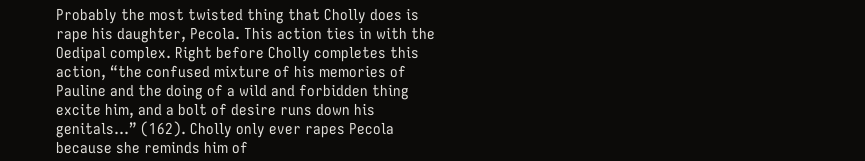Probably the most twisted thing that Cholly does is rape his daughter, Pecola. This action ties in with the Oedipal complex. Right before Cholly completes this action, “the confused mixture of his memories of Pauline and the doing of a wild and forbidden thing excite him, and a bolt of desire runs down his genitals…” (162). Cholly only ever rapes Pecola because she reminds him of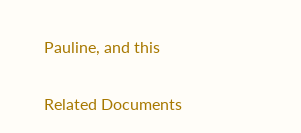Pauline, and this

Related Documents